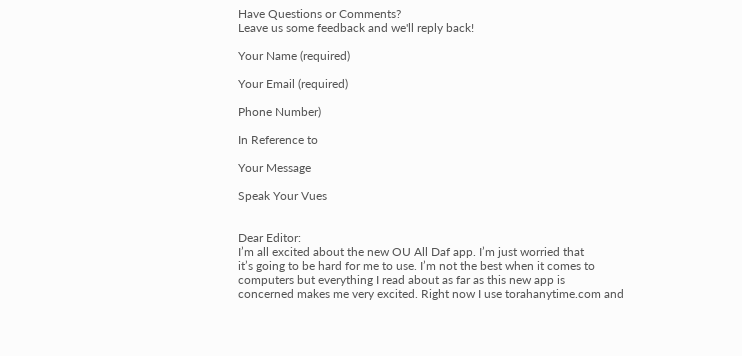Have Questions or Comments?
Leave us some feedback and we'll reply back!

Your Name (required)

Your Email (required)

Phone Number)

In Reference to

Your Message

Speak Your Vues


Dear Editor:
I’m all excited about the new OU All Daf app. I’m just worried that
it’s going to be hard for me to use. I’m not the best when it comes to
computers but everything I read about as far as this new app is
concerned makes me very excited. Right now I use torahanytime.com and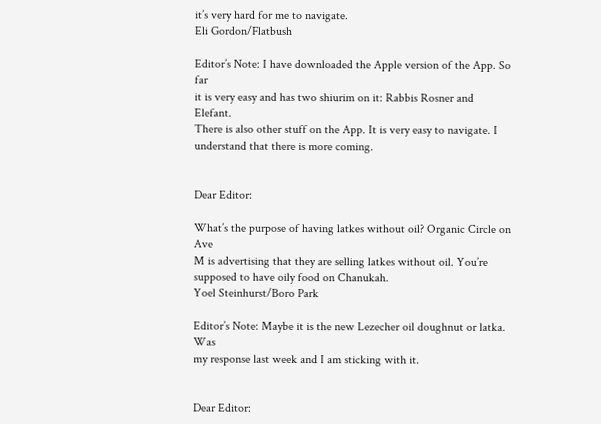it’s very hard for me to navigate.
Eli Gordon/Flatbush

Editor’s Note: I have downloaded the Apple version of the App. So far
it is very easy and has two shiurim on it: Rabbis Rosner and Elefant.
There is also other stuff on the App. It is very easy to navigate. I
understand that there is more coming.


Dear Editor:

What’s the purpose of having latkes without oil? Organic Circle on Ave
M is advertising that they are selling latkes without oil. You’re
supposed to have oily food on Chanukah.
Yoel Steinhurst/Boro Park

Editor’s Note: Maybe it is the new Lezecher oil doughnut or latka. Was
my response last week and I am sticking with it.


Dear Editor: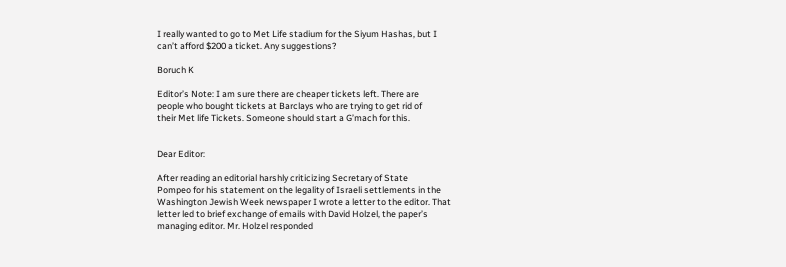I really wanted to go to Met Life stadium for the Siyum Hashas, but I
can’t afford $200 a ticket. Any suggestions?

Boruch K

Editor’s Note: I am sure there are cheaper tickets left. There are
people who bought tickets at Barclays who are trying to get rid of
their Met life Tickets. Someone should start a G’mach for this.


Dear Editor:

After reading an editorial harshly criticizing Secretary of State
Pompeo for his statement on the legality of Israeli settlements in the
Washington Jewish Week newspaper I wrote a letter to the editor. That
letter led to brief exchange of emails with David Holzel, the paper’s
managing editor. Mr. Holzel responded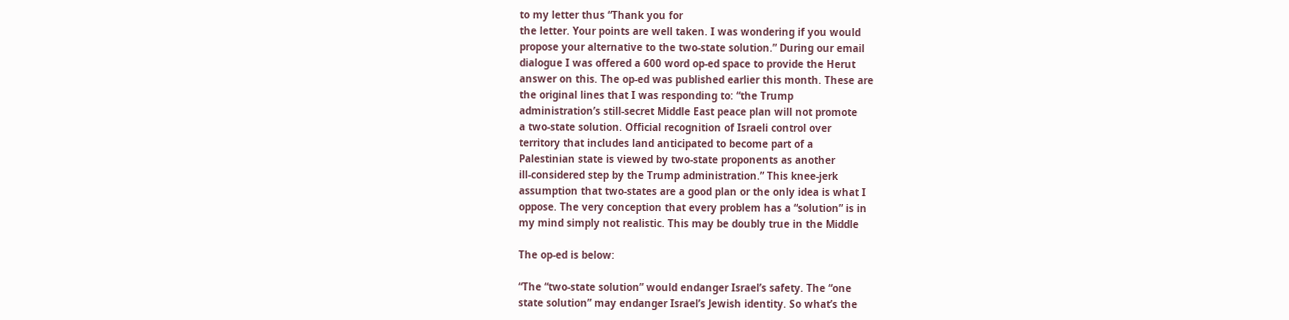to my letter thus “Thank you for
the letter. Your points are well taken. I was wondering if you would
propose your alternative to the two-state solution.” During our email
dialogue I was offered a 600 word op-ed space to provide the Herut
answer on this. The op-ed was published earlier this month. These are
the original lines that I was responding to: “the Trump
administration’s still-secret Middle East peace plan will not promote
a two-state solution. Official recognition of Israeli control over
territory that includes land anticipated to become part of a
Palestinian state is viewed by two-state proponents as another
ill-considered step by the Trump administration.” This knee-jerk
assumption that two-states are a good plan or the only idea is what I
oppose. The very conception that every problem has a “solution” is in
my mind simply not realistic. This may be doubly true in the Middle

The op-ed is below:

“The “two-state solution” would endanger Israel’s safety. The “one
state solution” may endanger Israel’s Jewish identity. So what’s the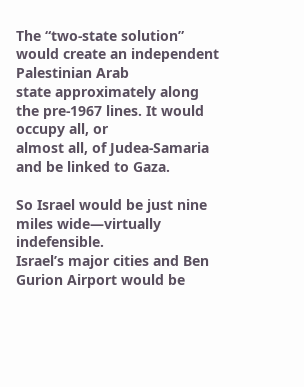The “two-state solution” would create an independent Palestinian Arab
state approximately along the pre-1967 lines. It would occupy all, or
almost all, of Judea-Samaria and be linked to Gaza.

So Israel would be just nine miles wide—virtually indefensible.
Israel’s major cities and Ben Gurion Airport would be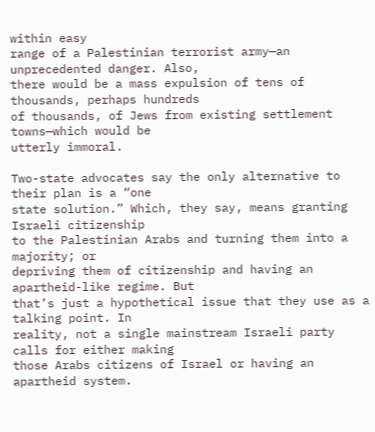within easy
range of a Palestinian terrorist army—an unprecedented danger. Also,
there would be a mass expulsion of tens of thousands, perhaps hundreds
of thousands, of Jews from existing settlement towns—which would be
utterly immoral.

Two-state advocates say the only alternative to their plan is a “one
state solution.” Which, they say, means granting Israeli citizenship
to the Palestinian Arabs and turning them into a majority; or
depriving them of citizenship and having an apartheid-like regime. But
that’s just a hypothetical issue that they use as a talking point. In
reality, not a single mainstream Israeli party calls for either making
those Arabs citizens of Israel or having an apartheid system.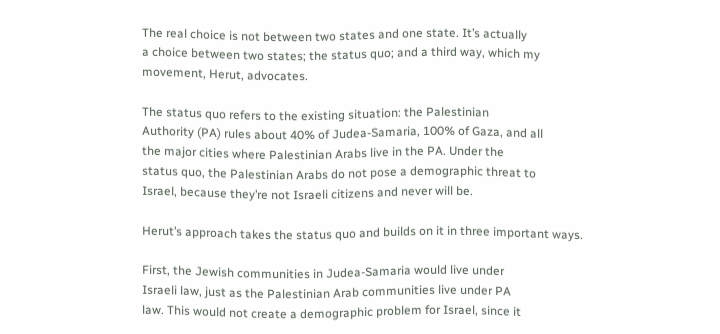The real choice is not between two states and one state. It’s actually
a choice between two states; the status quo; and a third way, which my
movement, Herut, advocates.

The status quo refers to the existing situation: the Palestinian
Authority (PA) rules about 40% of Judea-Samaria, 100% of Gaza, and all
the major cities where Palestinian Arabs live in the PA. Under the
status quo, the Palestinian Arabs do not pose a demographic threat to
Israel, because they’re not Israeli citizens and never will be.

Herut’s approach takes the status quo and builds on it in three important ways.

First, the Jewish communities in Judea-Samaria would live under
Israeli law, just as the Palestinian Arab communities live under PA
law. This would not create a demographic problem for Israel, since it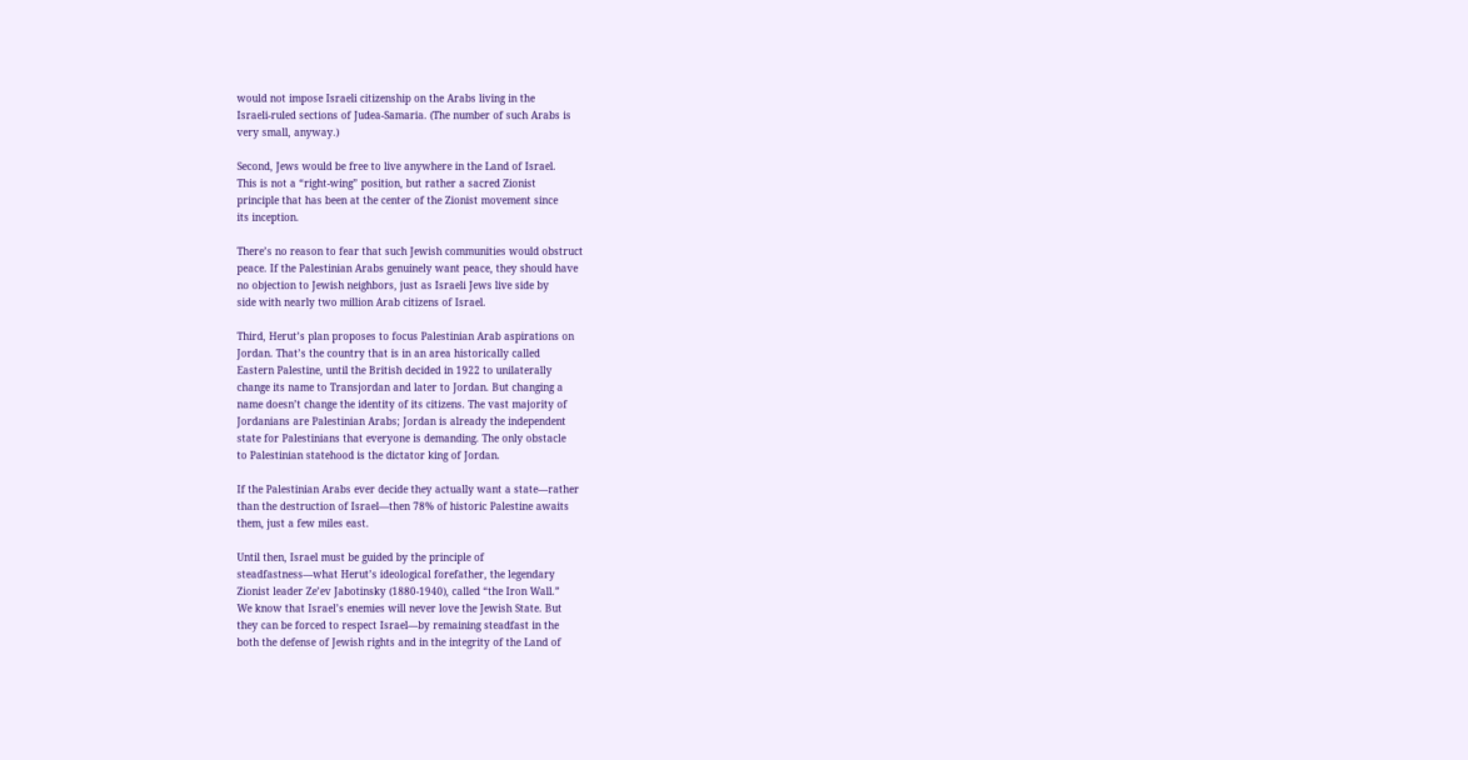would not impose Israeli citizenship on the Arabs living in the
Israeli-ruled sections of Judea-Samaria. (The number of such Arabs is
very small, anyway.)

Second, Jews would be free to live anywhere in the Land of Israel.
This is not a “right-wing” position, but rather a sacred Zionist
principle that has been at the center of the Zionist movement since
its inception.

There’s no reason to fear that such Jewish communities would obstruct
peace. If the Palestinian Arabs genuinely want peace, they should have
no objection to Jewish neighbors, just as Israeli Jews live side by
side with nearly two million Arab citizens of Israel.

Third, Herut’s plan proposes to focus Palestinian Arab aspirations on
Jordan. That’s the country that is in an area historically called
Eastern Palestine, until the British decided in 1922 to unilaterally
change its name to Transjordan and later to Jordan. But changing a
name doesn’t change the identity of its citizens. The vast majority of
Jordanians are Palestinian Arabs; Jordan is already the independent
state for Palestinians that everyone is demanding. The only obstacle
to Palestinian statehood is the dictator king of Jordan.

If the Palestinian Arabs ever decide they actually want a state—rather
than the destruction of Israel—then 78% of historic Palestine awaits
them, just a few miles east.

Until then, Israel must be guided by the principle of
steadfastness—what Herut’s ideological forefather, the legendary
Zionist leader Ze’ev Jabotinsky (1880-1940), called “the Iron Wall.”
We know that Israel’s enemies will never love the Jewish State. But
they can be forced to respect Israel—by remaining steadfast in the
both the defense of Jewish rights and in the integrity of the Land of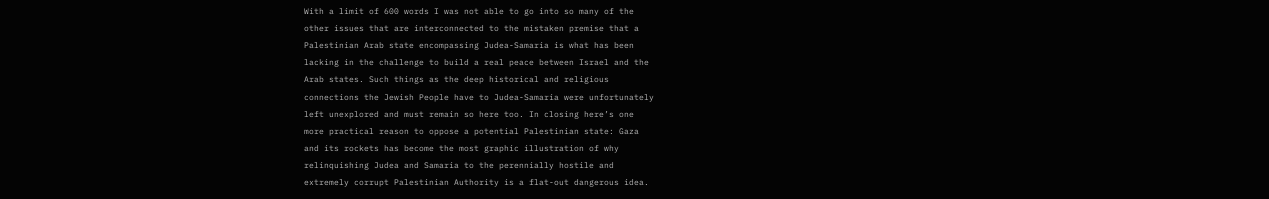With a limit of 600 words I was not able to go into so many of the
other issues that are interconnected to the mistaken premise that a
Palestinian Arab state encompassing Judea-Samaria is what has been
lacking in the challenge to build a real peace between Israel and the
Arab states. Such things as the deep historical and religious
connections the Jewish People have to Judea-Samaria were unfortunately
left unexplored and must remain so here too. In closing here’s one
more practical reason to oppose a potential Palestinian state: Gaza
and its rockets has become the most graphic illustration of why
relinquishing Judea and Samaria to the perennially hostile and
extremely corrupt Palestinian Authority is a flat-out dangerous idea.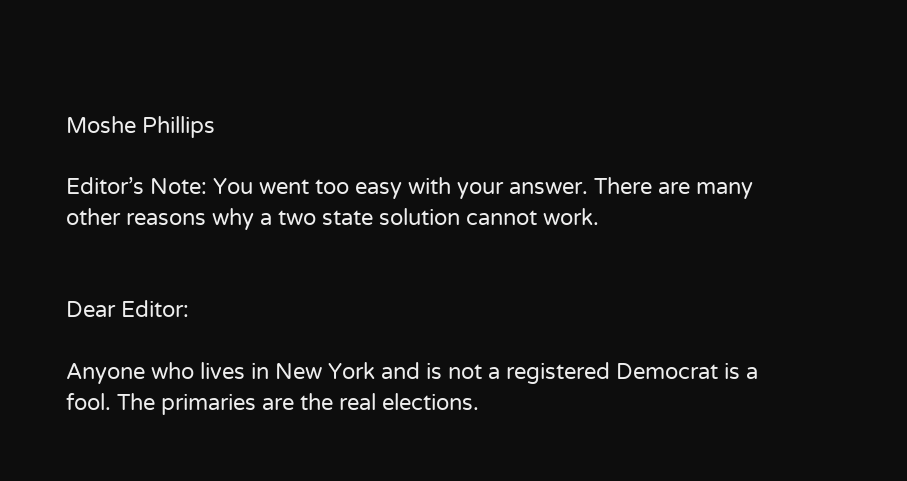Moshe Phillips

Editor’s Note: You went too easy with your answer. There are many
other reasons why a two state solution cannot work.


Dear Editor:

Anyone who lives in New York and is not a registered Democrat is a
fool. The primaries are the real elections.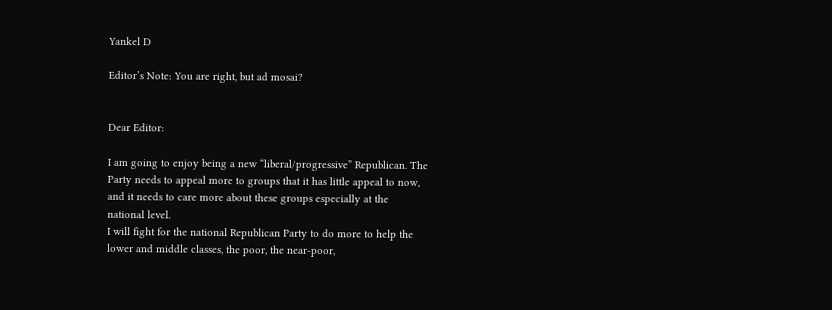Yankel D

Editor’s Note: You are right, but ad mosai?


Dear Editor:

I am going to enjoy being a new “liberal/progressive” Republican. The
Party needs to appeal more to groups that it has little appeal to now,
and it needs to care more about these groups especially at the
national level.
I will fight for the national Republican Party to do more to help the
lower and middle classes, the poor, the near-poor,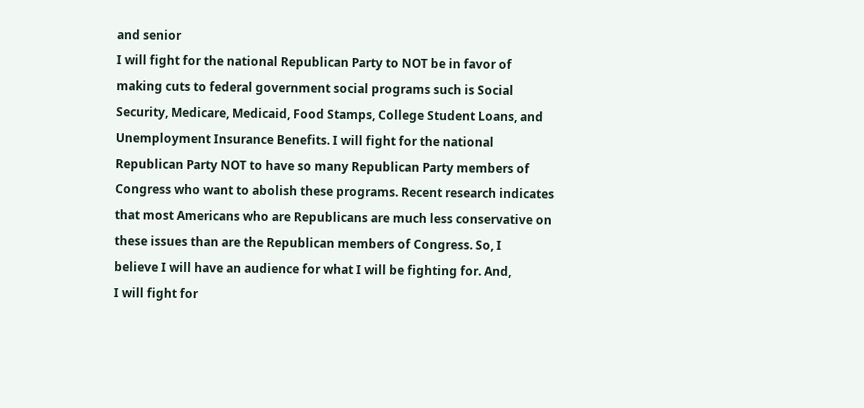and senior
I will fight for the national Republican Party to NOT be in favor of
making cuts to federal government social programs such is Social
Security, Medicare, Medicaid, Food Stamps, College Student Loans, and
Unemployment Insurance Benefits. I will fight for the national
Republican Party NOT to have so many Republican Party members of
Congress who want to abolish these programs. Recent research indicates
that most Americans who are Republicans are much less conservative on
these issues than are the Republican members of Congress. So, I
believe I will have an audience for what I will be fighting for. And,
I will fight for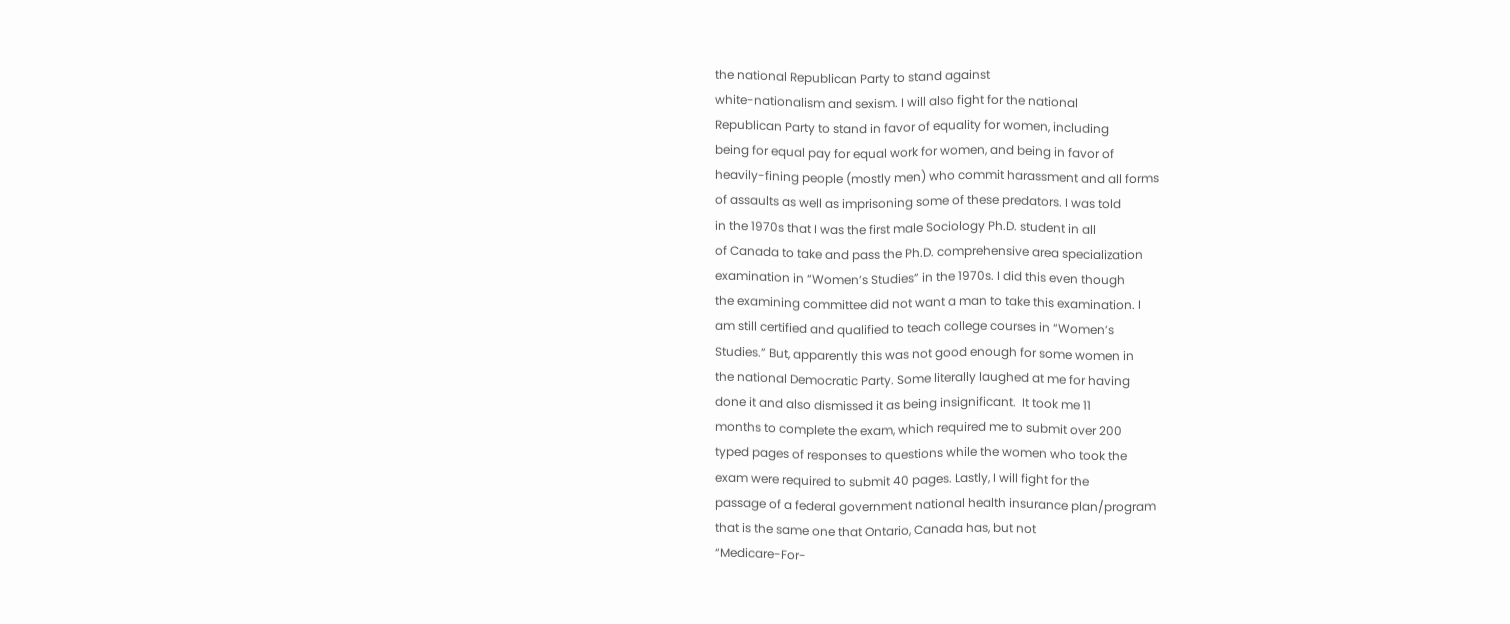the national Republican Party to stand against
white-nationalism and sexism. I will also fight for the national
Republican Party to stand in favor of equality for women, including
being for equal pay for equal work for women, and being in favor of
heavily-fining people (mostly men) who commit harassment and all forms
of assaults as well as imprisoning some of these predators. I was told
in the 1970s that I was the first male Sociology Ph.D. student in all
of Canada to take and pass the Ph.D. comprehensive area specialization
examination in “Women’s Studies” in the 1970s. I did this even though
the examining committee did not want a man to take this examination. I
am still certified and qualified to teach college courses in “Women’s
Studies.” But, apparently this was not good enough for some women in
the national Democratic Party. Some literally laughed at me for having
done it and also dismissed it as being insignificant.  It took me 11
months to complete the exam, which required me to submit over 200
typed pages of responses to questions while the women who took the
exam were required to submit 40 pages. Lastly, I will fight for the
passage of a federal government national health insurance plan/program
that is the same one that Ontario, Canada has, but not
“Medicare-For-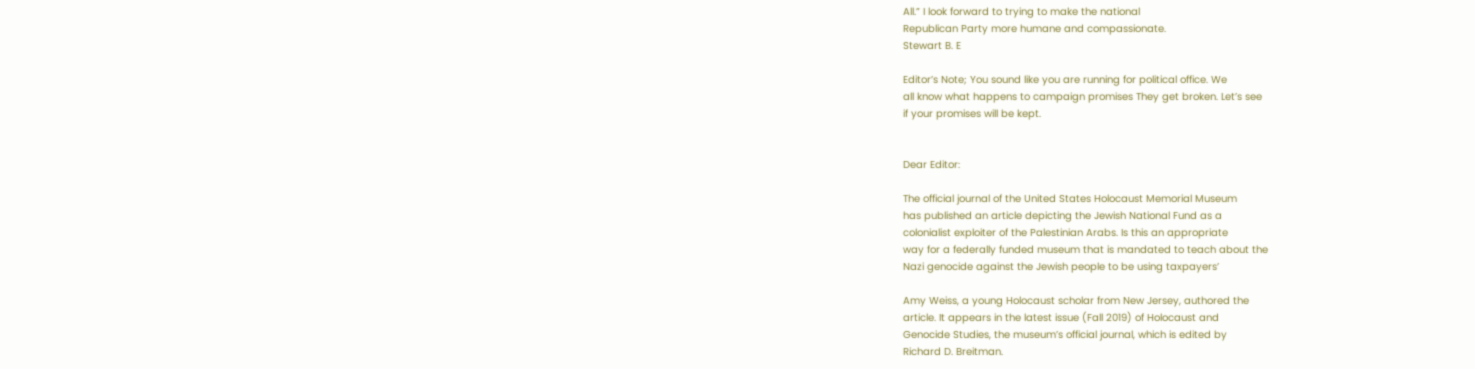All.” I look forward to trying to make the national
Republican Party more humane and compassionate.
Stewart B. E

Editor’s Note; You sound like you are running for political office. We
all know what happens to campaign promises They get broken. Let’s see
if your promises will be kept.


Dear Editor:

The official journal of the United States Holocaust Memorial Museum
has published an article depicting the Jewish National Fund as a
colonialist exploiter of the Palestinian Arabs. Is this an appropriate
way for a federally funded museum that is mandated to teach about the
Nazi genocide against the Jewish people to be using taxpayers’

Amy Weiss, a young Holocaust scholar from New Jersey, authored the
article. It appears in the latest issue (Fall 2019) of Holocaust and
Genocide Studies, the museum’s official journal, which is edited by
Richard D. Breitman.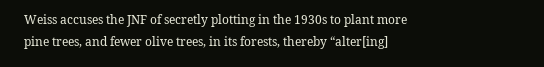Weiss accuses the JNF of secretly plotting in the 1930s to plant more
pine trees, and fewer olive trees, in its forests, thereby “alter[ing]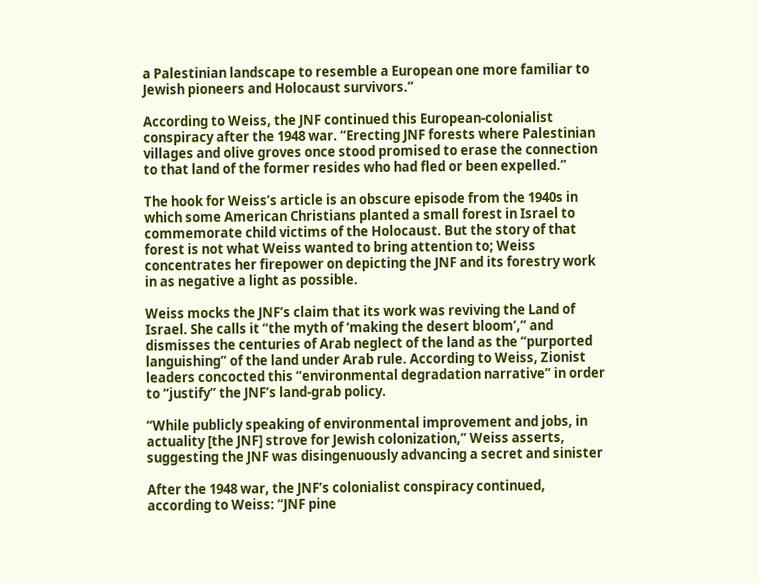a Palestinian landscape to resemble a European one more familiar to
Jewish pioneers and Holocaust survivors.”

According to Weiss, the JNF continued this European-colonialist
conspiracy after the 1948 war. “Erecting JNF forests where Palestinian
villages and olive groves once stood promised to erase the connection
to that land of the former resides who had fled or been expelled.”

The hook for Weiss’s article is an obscure episode from the 1940s in
which some American Christians planted a small forest in Israel to
commemorate child victims of the Holocaust. But the story of that
forest is not what Weiss wanted to bring attention to; Weiss
concentrates her firepower on depicting the JNF and its forestry work
in as negative a light as possible.

Weiss mocks the JNF’s claim that its work was reviving the Land of
Israel. She calls it “the myth of ‘making the desert bloom’,” and
dismisses the centuries of Arab neglect of the land as the “purported
languishing” of the land under Arab rule. According to Weiss, Zionist
leaders concocted this “environmental degradation narrative” in order
to “justify” the JNF’s land-grab policy.

“While publicly speaking of environmental improvement and jobs, in
actuality [the JNF] strove for Jewish colonization,” Weiss asserts,
suggesting the JNF was disingenuously advancing a secret and sinister

After the 1948 war, the JNF’s colonialist conspiracy continued,
according to Weiss: “JNF pine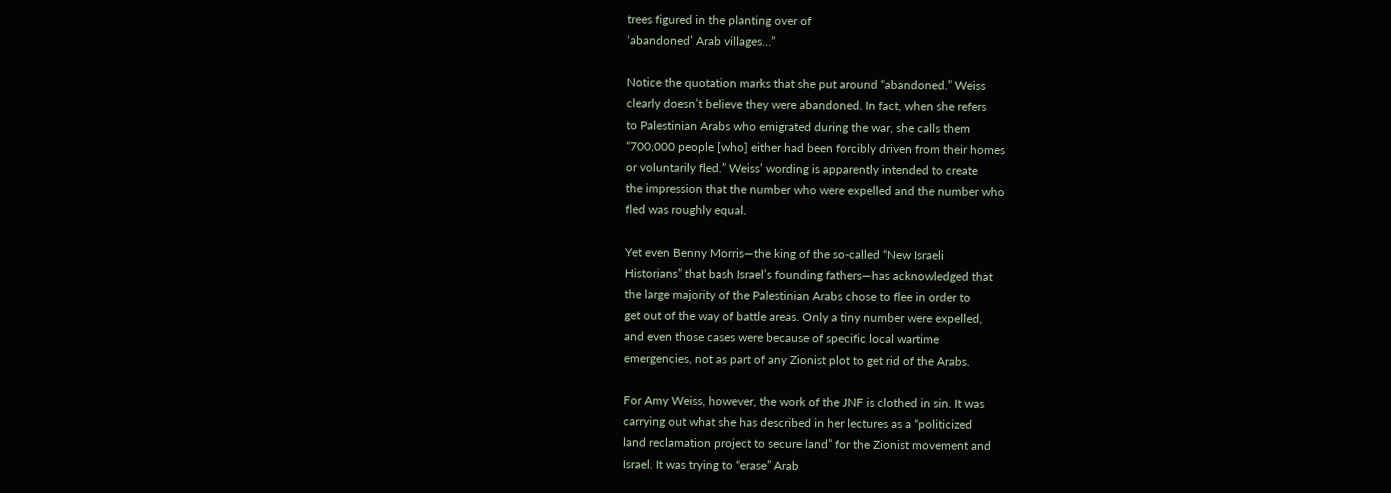trees figured in the planting over of
‘abandoned’ Arab villages…”

Notice the quotation marks that she put around “abandoned.” Weiss
clearly doesn’t believe they were abandoned. In fact, when she refers
to Palestinian Arabs who emigrated during the war, she calls them
“700,000 people [who] either had been forcibly driven from their homes
or voluntarily fled.” Weiss’ wording is apparently intended to create
the impression that the number who were expelled and the number who
fled was roughly equal.

Yet even Benny Morris—the king of the so-called “New Israeli
Historians” that bash Israel’s founding fathers—has acknowledged that
the large majority of the Palestinian Arabs chose to flee in order to
get out of the way of battle areas. Only a tiny number were expelled,
and even those cases were because of specific local wartime
emergencies, not as part of any Zionist plot to get rid of the Arabs.

For Amy Weiss, however, the work of the JNF is clothed in sin. It was
carrying out what she has described in her lectures as a “politicized
land reclamation project to secure land” for the Zionist movement and
Israel. It was trying to “erase” Arab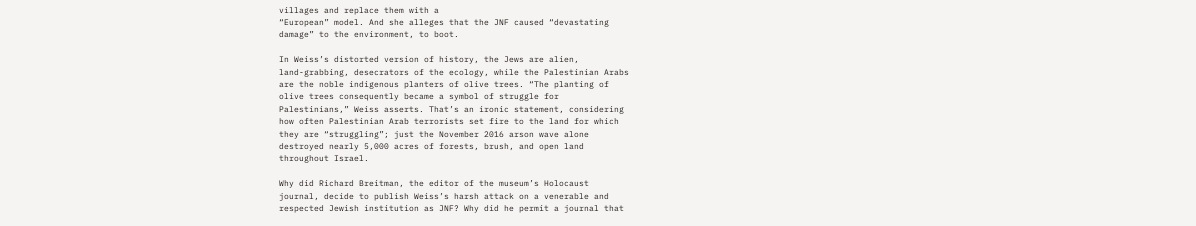villages and replace them with a
“European” model. And she alleges that the JNF caused “devastating
damage” to the environment, to boot.

In Weiss’s distorted version of history, the Jews are alien,
land-grabbing, desecrators of the ecology, while the Palestinian Arabs
are the noble indigenous planters of olive trees. “The planting of
olive trees consequently became a symbol of struggle for
Palestinians,” Weiss asserts. That’s an ironic statement, considering
how often Palestinian Arab terrorists set fire to the land for which
they are “struggling”; just the November 2016 arson wave alone
destroyed nearly 5,000 acres of forests, brush, and open land
throughout Israel.

Why did Richard Breitman, the editor of the museum’s Holocaust
journal, decide to publish Weiss’s harsh attack on a venerable and
respected Jewish institution as JNF? Why did he permit a journal that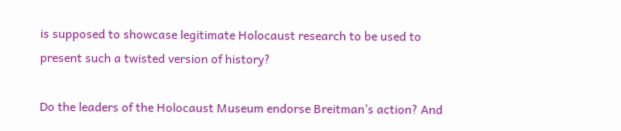is supposed to showcase legitimate Holocaust research to be used to
present such a twisted version of history?

Do the leaders of the Holocaust Museum endorse Breitman’s action? And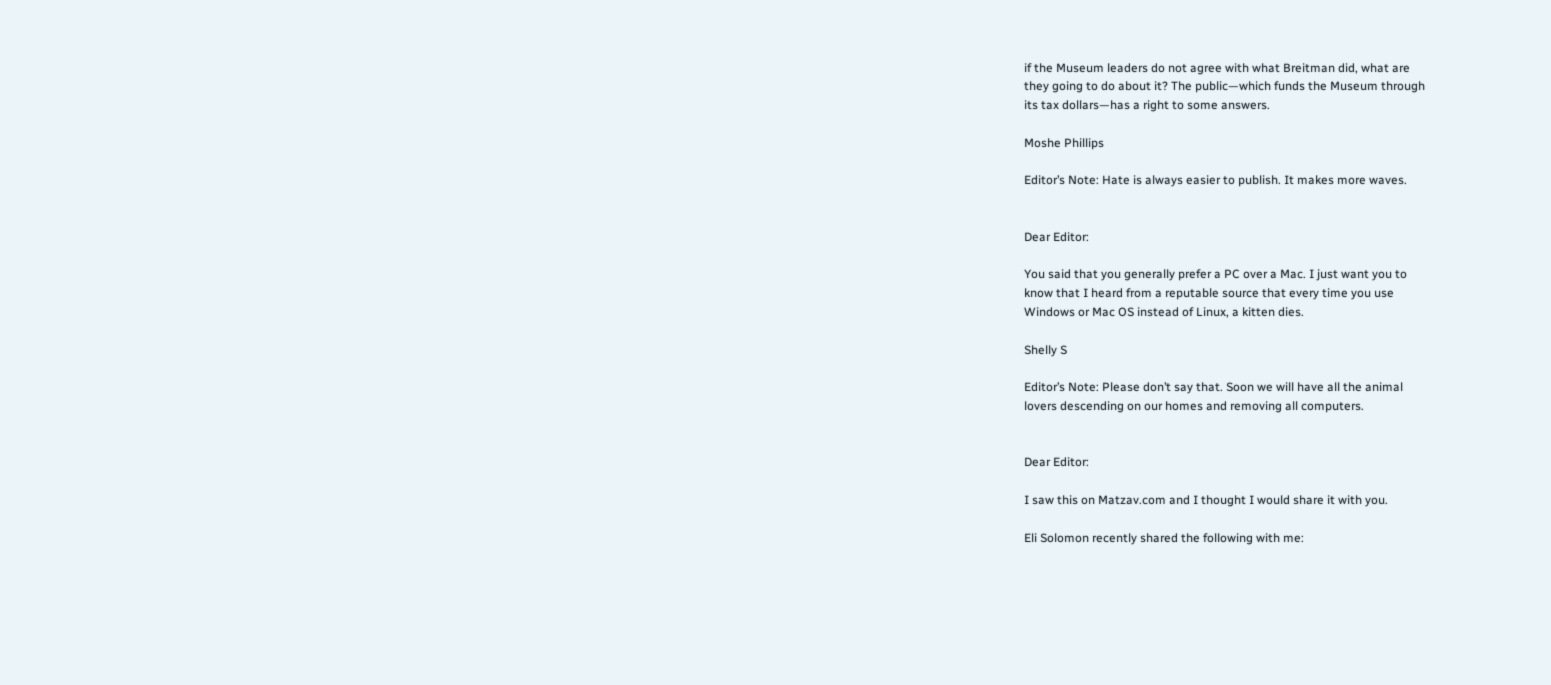if the Museum leaders do not agree with what Breitman did, what are
they going to do about it? The public—which funds the Museum through
its tax dollars—has a right to some answers.

Moshe Phillips

Editor’s Note: Hate is always easier to publish. It makes more waves.


Dear Editor:

You said that you generally prefer a PC over a Mac. I just want you to
know that I heard from a reputable source that every time you use
Windows or Mac OS instead of Linux, a kitten dies.

Shelly S

Editor’s Note: Please don’t say that. Soon we will have all the animal
lovers descending on our homes and removing all computers.


Dear Editor:

I saw this on Matzav.com and I thought I would share it with you.

Eli Solomon recently shared the following with me: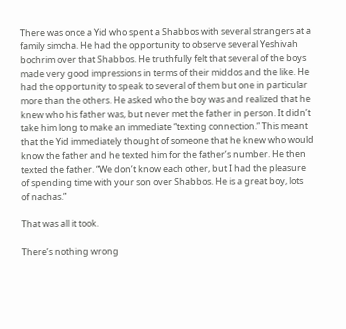There was once a Yid who spent a Shabbos with several strangers at a
family simcha. He had the opportunity to observe several Yeshivah
bochrim over that Shabbos. He truthfully felt that several of the boys
made very good impressions in terms of their middos and the like. He
had the opportunity to speak to several of them but one in particular
more than the others. He asked who the boy was and realized that he
knew who his father was, but never met the father in person. It didn’t
take him long to make an immediate “texting connection.” This meant
that the Yid immediately thought of someone that he knew who would
know the father and he texted him for the father’s number. He then
texted the father. “We don’t know each other, but I had the pleasure
of spending time with your son over Shabbos. He is a great boy, lots
of nachas.”

That was all it took.

There’s nothing wrong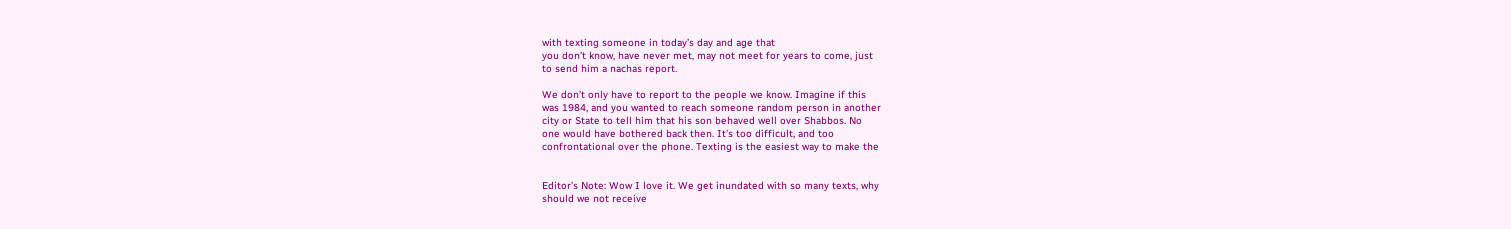with texting someone in today’s day and age that
you don’t know, have never met, may not meet for years to come, just
to send him a nachas report.

We don’t only have to report to the people we know. Imagine if this
was 1984, and you wanted to reach someone random person in another
city or State to tell him that his son behaved well over Shabbos. No
one would have bothered back then. It’s too difficult, and too
confrontational over the phone. Texting is the easiest way to make the


Editor’s Note: Wow I love it. We get inundated with so many texts, why
should we not receive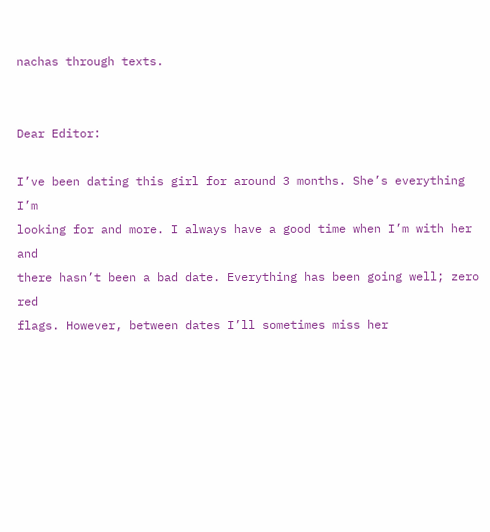nachas through texts.


Dear Editor:

I’ve been dating this girl for around 3 months. She’s everything I’m
looking for and more. I always have a good time when I’m with her and
there hasn’t been a bad date. Everything has been going well; zero red
flags. However, between dates I’ll sometimes miss her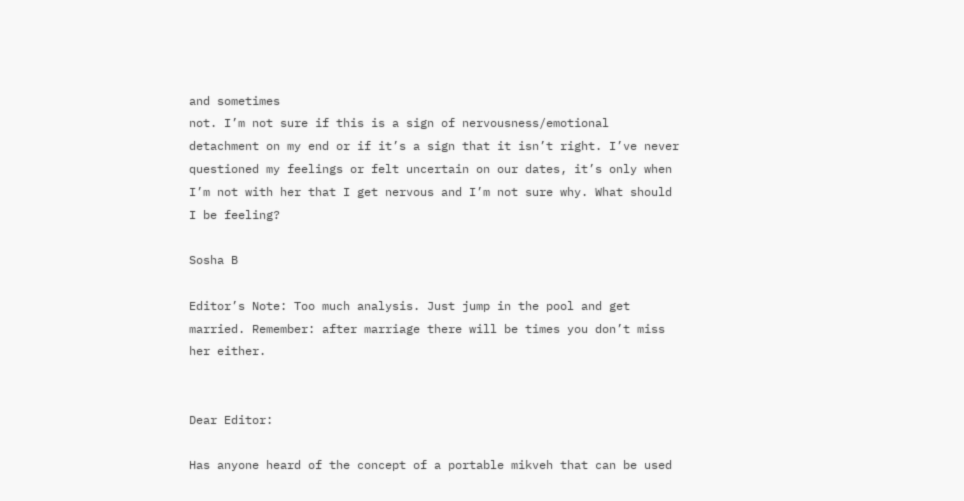and sometimes
not. I’m not sure if this is a sign of nervousness/emotional
detachment on my end or if it’s a sign that it isn’t right. I’ve never
questioned my feelings or felt uncertain on our dates, it’s only when
I’m not with her that I get nervous and I’m not sure why. What should
I be feeling?

Sosha B

Editor’s Note: Too much analysis. Just jump in the pool and get
married. Remember: after marriage there will be times you don’t miss
her either.


Dear Editor:

Has anyone heard of the concept of a portable mikveh that can be used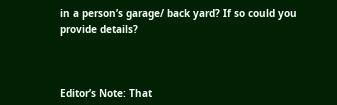in a person’s garage/ back yard? If so could you provide details?



Editor’s Note: That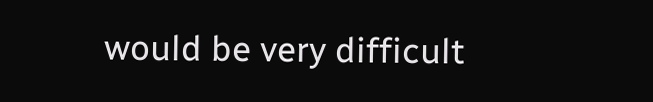would be very difficult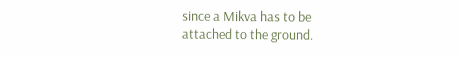since a Mikva has to be
attached to the ground.